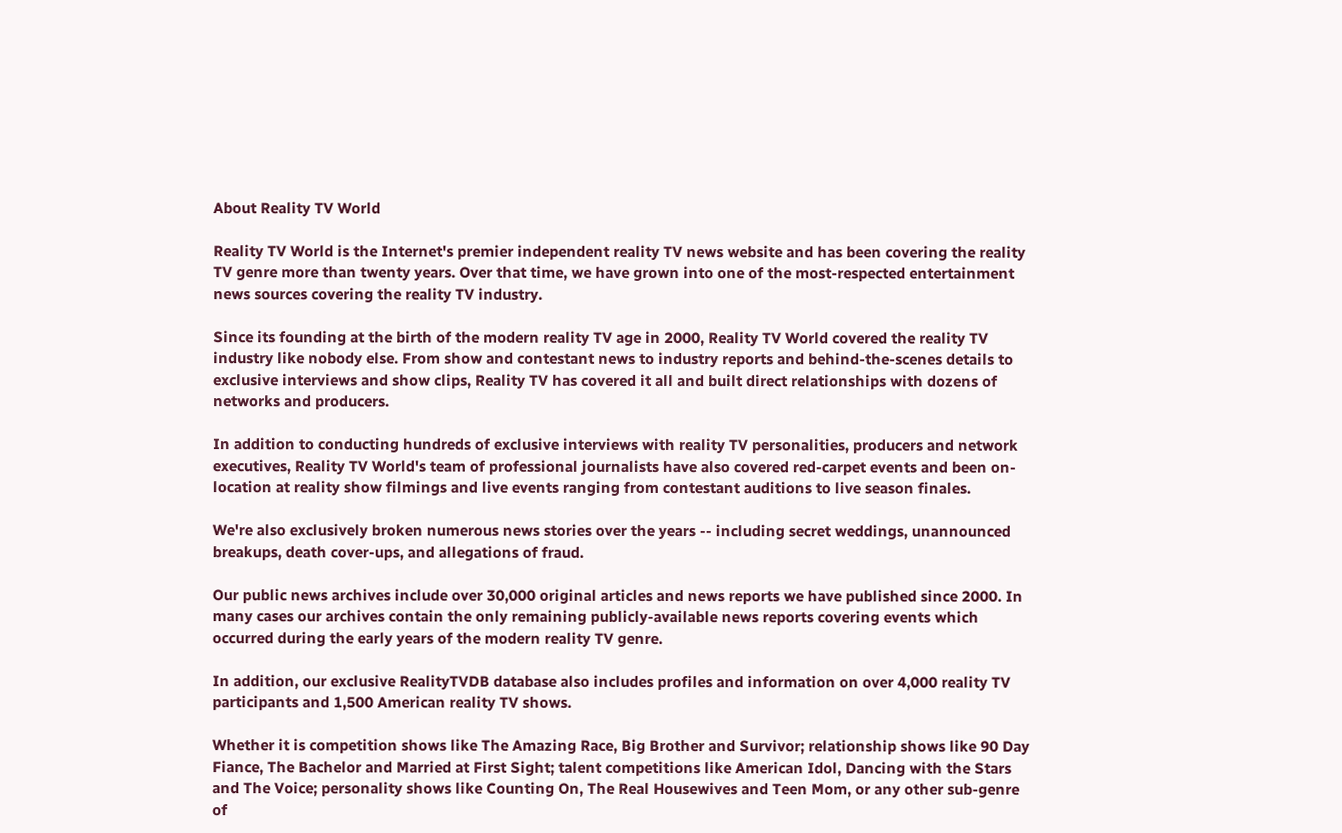About Reality TV World

Reality TV World is the Internet's premier independent reality TV news website and has been covering the reality TV genre more than twenty years. Over that time, we have grown into one of the most-respected entertainment news sources covering the reality TV industry.

Since its founding at the birth of the modern reality TV age in 2000, Reality TV World covered the reality TV industry like nobody else. From show and contestant news to industry reports and behind-the-scenes details to exclusive interviews and show clips, Reality TV has covered it all and built direct relationships with dozens of networks and producers.

In addition to conducting hundreds of exclusive interviews with reality TV personalities, producers and network executives, Reality TV World's team of professional journalists have also covered red-carpet events and been on-location at reality show filmings and live events ranging from contestant auditions to live season finales.

We're also exclusively broken numerous news stories over the years -- including secret weddings, unannounced breakups, death cover-ups, and allegations of fraud.

Our public news archives include over 30,000 original articles and news reports we have published since 2000. In many cases our archives contain the only remaining publicly-available news reports covering events which occurred during the early years of the modern reality TV genre.

In addition, our exclusive RealityTVDB database also includes profiles and information on over 4,000 reality TV participants and 1,500 American reality TV shows.

Whether it is competition shows like The Amazing Race, Big Brother and Survivor; relationship shows like 90 Day Fiance, The Bachelor and Married at First Sight; talent competitions like American Idol, Dancing with the Stars and The Voice; personality shows like Counting On, The Real Housewives and Teen Mom, or any other sub-genre of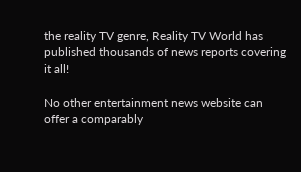the reality TV genre, Reality TV World has published thousands of news reports covering it all!

No other entertainment news website can offer a comparably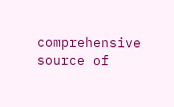comprehensive source of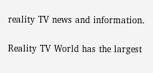reality TV news and information.

Reality TV World has the largest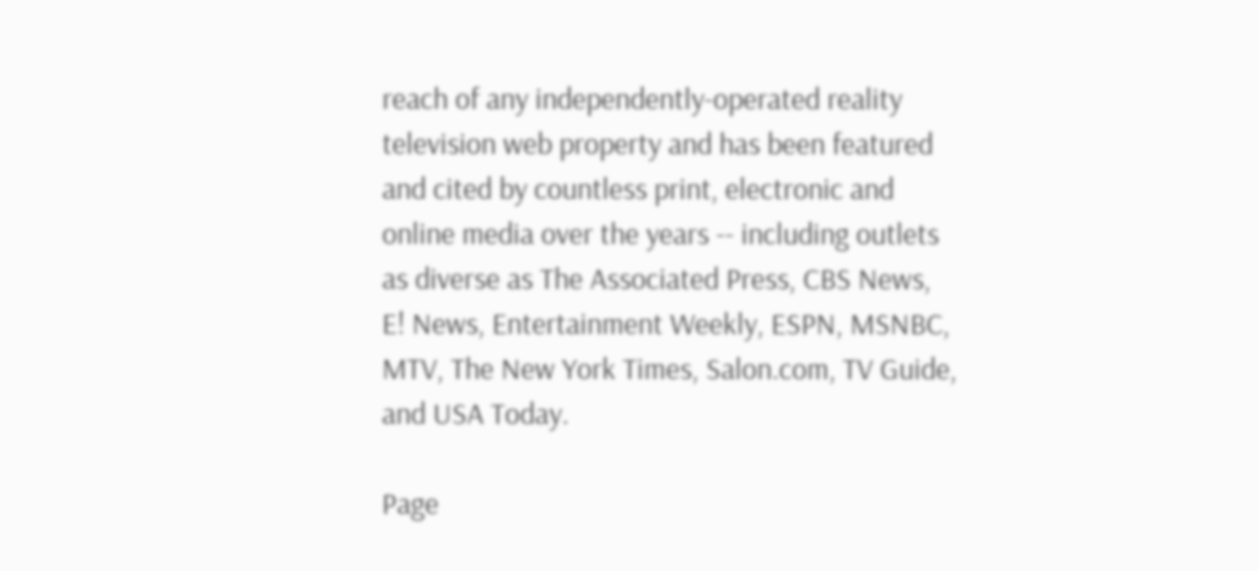reach of any independently-operated reality television web property and has been featured and cited by countless print, electronic and online media over the years -- including outlets as diverse as The Associated Press, CBS News, E! News, Entertainment Weekly, ESPN, MSNBC, MTV, The New York Times, Salon.com, TV Guide, and USA Today.

Page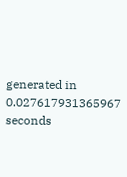generated in 0.027617931365967 seconds